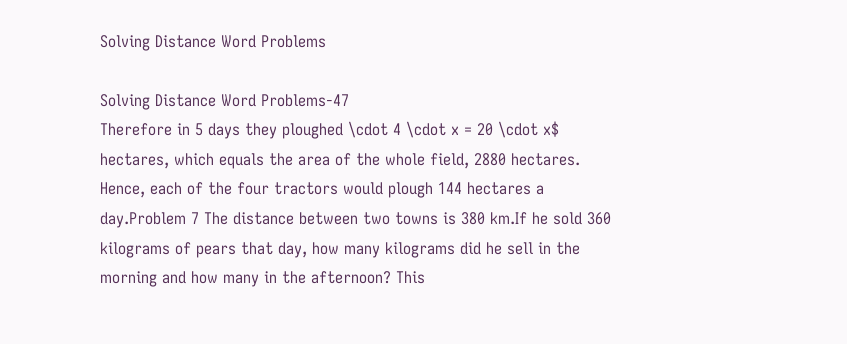Solving Distance Word Problems

Solving Distance Word Problems-47
Therefore in 5 days they ploughed \cdot 4 \cdot x = 20 \cdot x$ hectares, which equals the area of the whole field, 2880 hectares. Hence, each of the four tractors would plough 144 hectares a day.Problem 7 The distance between two towns is 380 km.If he sold 360 kilograms of pears that day, how many kilograms did he sell in the morning and how many in the afternoon? This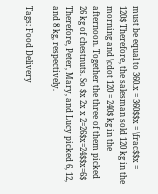must be equal to 360.x = 360$$x = \frac$$x = 120$ Therefore, the salesman sold 120 kg in the morning and \cdot 120 = 240$ kg in the afternoon. Together the three of them picked 26 kg of chestnuts. So $x 2x x 2=26$x=24$$x=6$ Therefore, Peter, Mary, and Lucy picked 6, 12, and 8 kg, respectively.

Tags: Food Delivery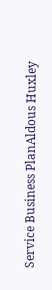Service Business PlanAldous Huxley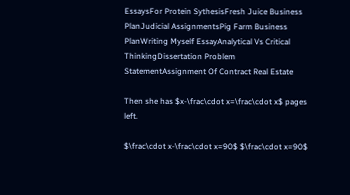EssaysFor Protein SythesisFresh Juice Business PlanJudicial AssignmentsPig Farm Business PlanWriting Myself EssayAnalytical Vs Critical ThinkingDissertation Problem StatementAssignment Of Contract Real Estate

Then she has $x-\frac\cdot x=\frac\cdot x$ pages left.

$\frac\cdot x-\frac\cdot x=90$ $\frac\cdot x=90$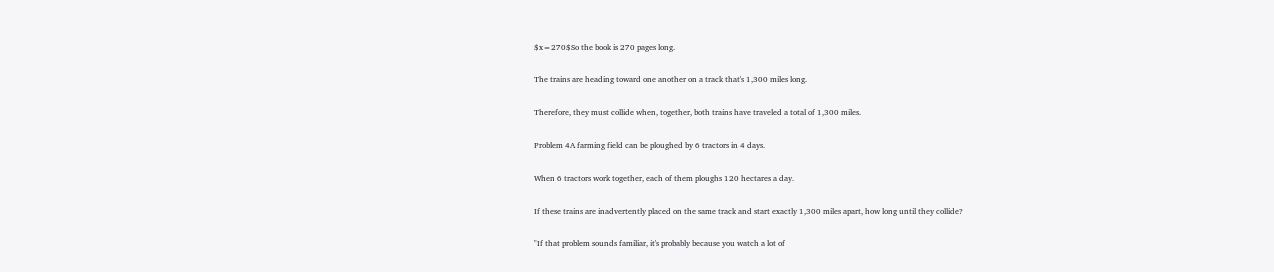$x=270$So the book is 270 pages long.

The trains are heading toward one another on a track that's 1,300 miles long.

Therefore, they must collide when, together, both trains have traveled a total of 1,300 miles.

Problem 4A farming field can be ploughed by 6 tractors in 4 days.

When 6 tractors work together, each of them ploughs 120 hectares a day.

If these trains are inadvertently placed on the same track and start exactly 1,300 miles apart, how long until they collide?

"If that problem sounds familiar, it's probably because you watch a lot of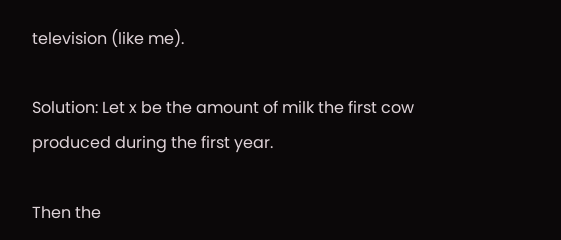television (like me).

Solution: Let x be the amount of milk the first cow produced during the first year.

Then the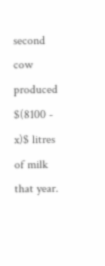second cow produced $(8100 - x)$ litres of milk that year.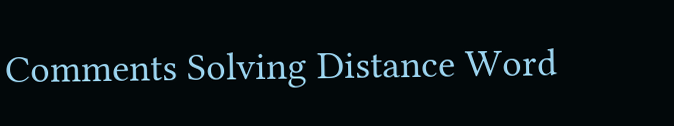Comments Solving Distance Word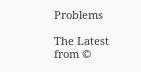Problems

The Latest from ©